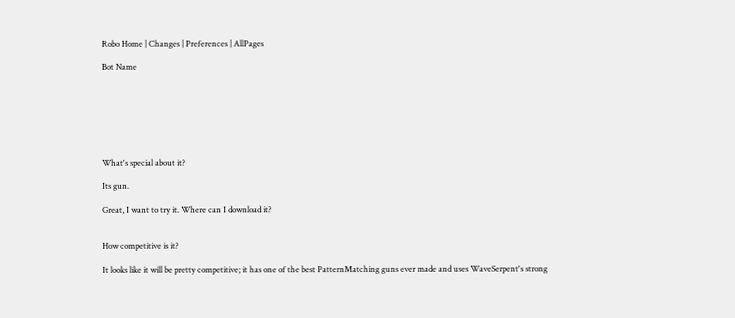Robo Home | Changes | Preferences | AllPages

Bot Name







What's special about it?

Its gun.

Great, I want to try it. Where can I download it?


How competitive is it?

It looks like it will be pretty competitive; it has one of the best PatternMatching guns ever made and uses WaveSerpent's strong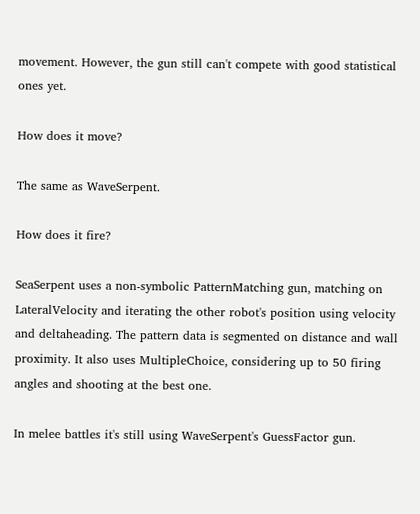movement. However, the gun still can't compete with good statistical ones yet.

How does it move?

The same as WaveSerpent.

How does it fire?

SeaSerpent uses a non-symbolic PatternMatching gun, matching on LateralVelocity and iterating the other robot's position using velocity and deltaheading. The pattern data is segmented on distance and wall proximity. It also uses MultipleChoice, considering up to 50 firing angles and shooting at the best one.

In melee battles it's still using WaveSerpent's GuessFactor gun.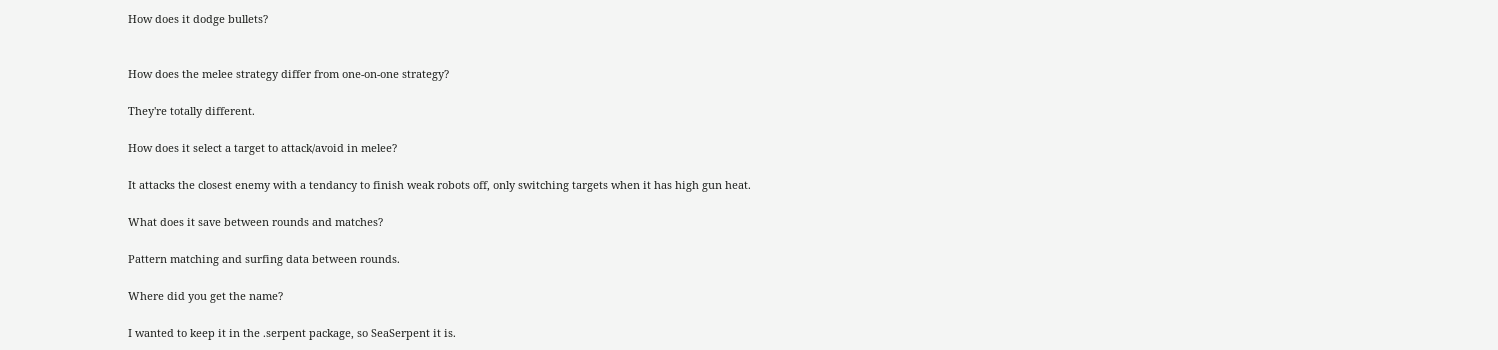How does it dodge bullets?


How does the melee strategy differ from one-on-one strategy?

They're totally different.

How does it select a target to attack/avoid in melee?

It attacks the closest enemy with a tendancy to finish weak robots off, only switching targets when it has high gun heat.

What does it save between rounds and matches?

Pattern matching and surfing data between rounds.

Where did you get the name?

I wanted to keep it in the .serpent package, so SeaSerpent it is.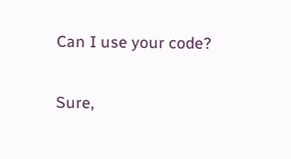Can I use your code?

Sure,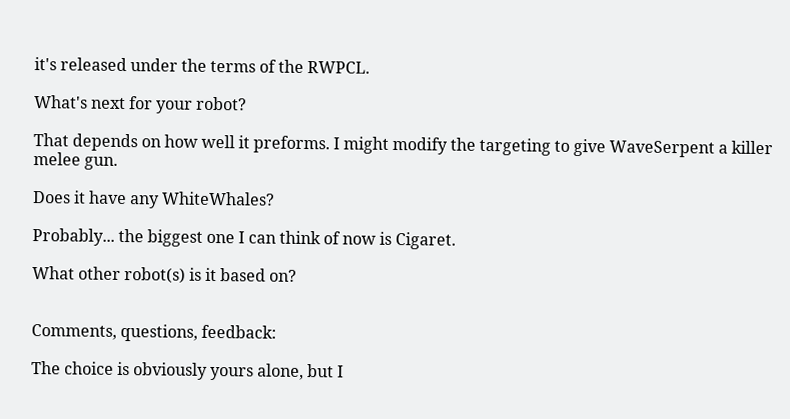it's released under the terms of the RWPCL.

What's next for your robot?

That depends on how well it preforms. I might modify the targeting to give WaveSerpent a killer melee gun.

Does it have any WhiteWhales?

Probably... the biggest one I can think of now is Cigaret.

What other robot(s) is it based on?


Comments, questions, feedback:

The choice is obviously yours alone, but I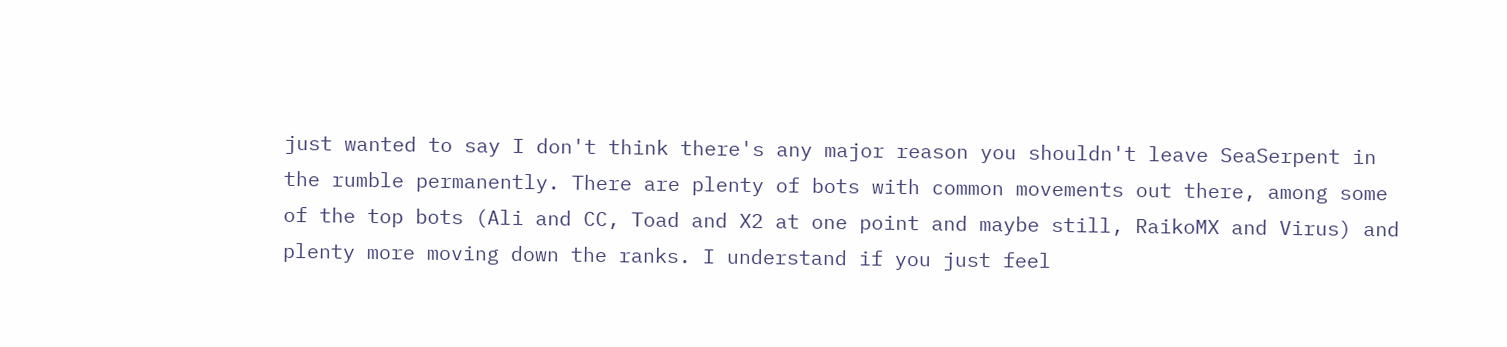just wanted to say I don't think there's any major reason you shouldn't leave SeaSerpent in the rumble permanently. There are plenty of bots with common movements out there, among some of the top bots (Ali and CC, Toad and X2 at one point and maybe still, RaikoMX and Virus) and plenty more moving down the ranks. I understand if you just feel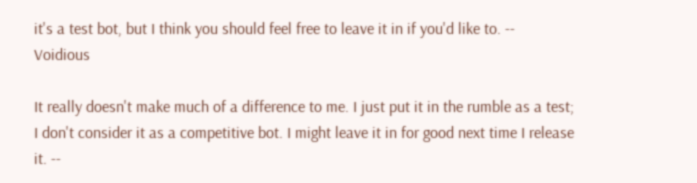it's a test bot, but I think you should feel free to leave it in if you'd like to. -- Voidious

It really doesn't make much of a difference to me. I just put it in the rumble as a test; I don't consider it as a competitive bot. I might leave it in for good next time I release it. --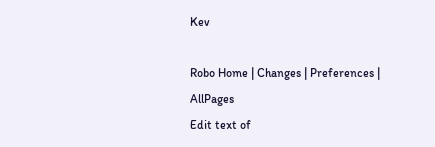Kev

Robo Home | Changes | Preferences | AllPages
Edit text of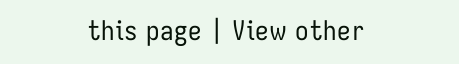this page | View other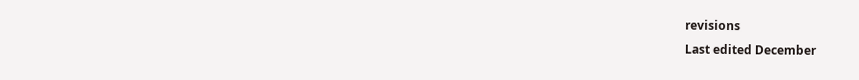revisions
Last edited December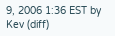9, 2006 1:36 EST by Kev (diff)